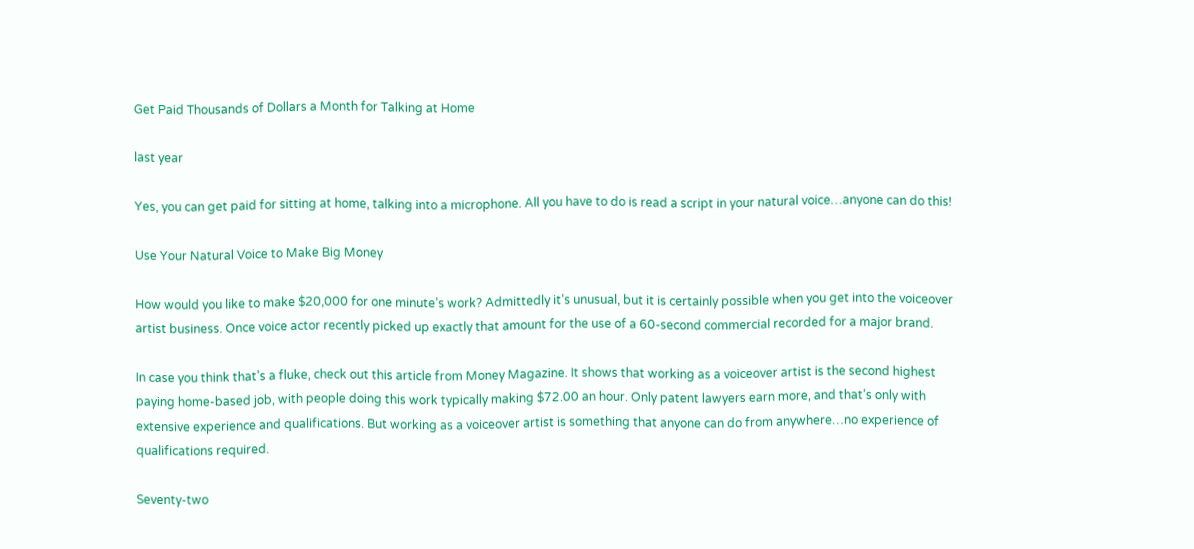Get Paid Thousands of Dollars a Month for Talking at Home

last year

Yes, you can get paid for sitting at home, talking into a microphone. All you have to do is read a script in your natural voice…anyone can do this!

Use Your Natural Voice to Make Big Money

How would you like to make $20,000 for one minute’s work? Admittedly it’s unusual, but it is certainly possible when you get into the voiceover artist business. Once voice actor recently picked up exactly that amount for the use of a 60-second commercial recorded for a major brand.

In case you think that’s a fluke, check out this article from Money Magazine. It shows that working as a voiceover artist is the second highest paying home-based job, with people doing this work typically making $72.00 an hour. Only patent lawyers earn more, and that’s only with extensive experience and qualifications. But working as a voiceover artist is something that anyone can do from anywhere…no experience of qualifications required.

Seventy-two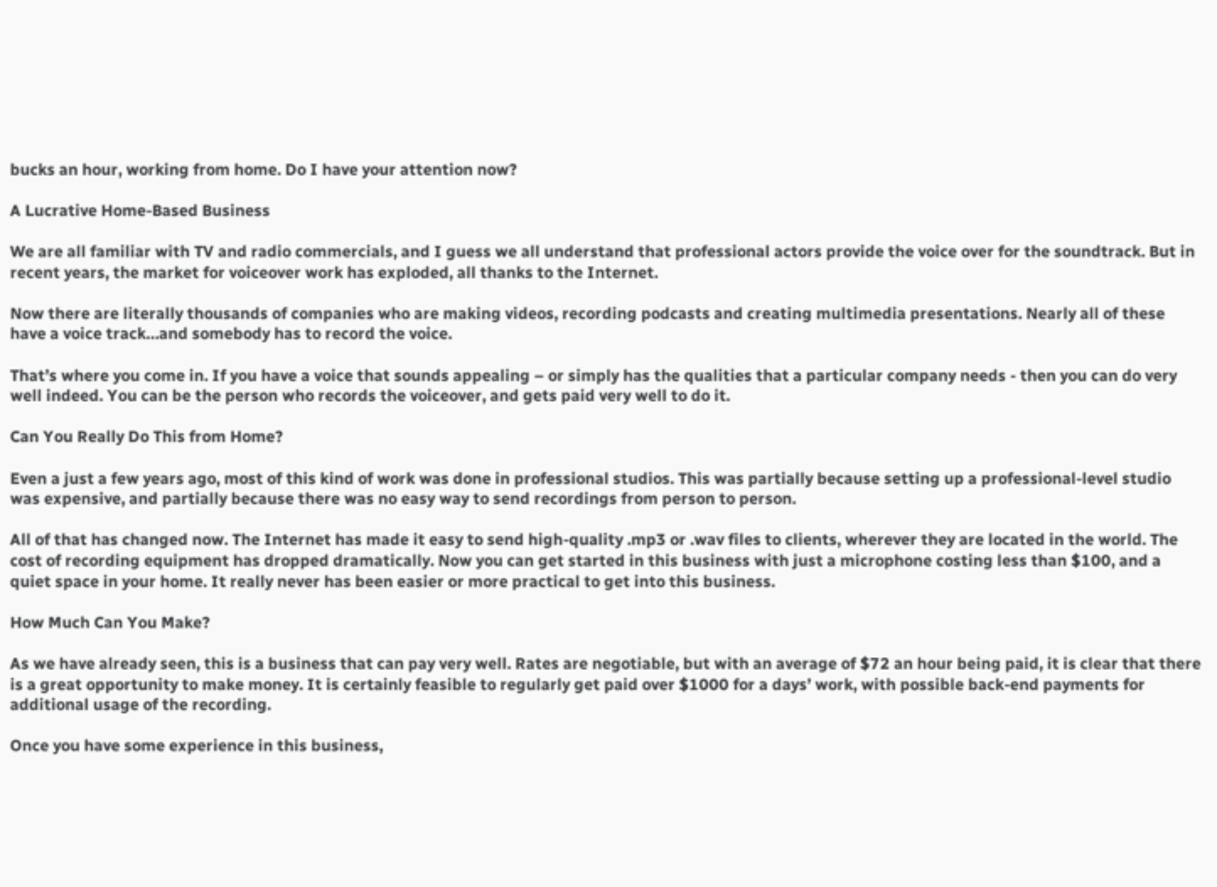bucks an hour, working from home. Do I have your attention now?

A Lucrative Home-Based Business

We are all familiar with TV and radio commercials, and I guess we all understand that professional actors provide the voice over for the soundtrack. But in recent years, the market for voiceover work has exploded, all thanks to the Internet.

Now there are literally thousands of companies who are making videos, recording podcasts and creating multimedia presentations. Nearly all of these have a voice track…and somebody has to record the voice.

That’s where you come in. If you have a voice that sounds appealing – or simply has the qualities that a particular company needs - then you can do very well indeed. You can be the person who records the voiceover, and gets paid very well to do it.

Can You Really Do This from Home?

Even a just a few years ago, most of this kind of work was done in professional studios. This was partially because setting up a professional-level studio was expensive, and partially because there was no easy way to send recordings from person to person.

All of that has changed now. The Internet has made it easy to send high-quality .mp3 or .wav files to clients, wherever they are located in the world. The cost of recording equipment has dropped dramatically. Now you can get started in this business with just a microphone costing less than $100, and a quiet space in your home. It really never has been easier or more practical to get into this business.

How Much Can You Make?

As we have already seen, this is a business that can pay very well. Rates are negotiable, but with an average of $72 an hour being paid, it is clear that there is a great opportunity to make money. It is certainly feasible to regularly get paid over $1000 for a days’ work, with possible back-end payments for additional usage of the recording.

Once you have some experience in this business,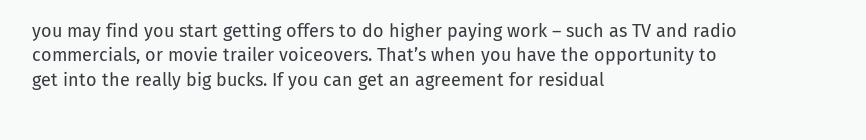you may find you start getting offers to do higher paying work – such as TV and radio commercials, or movie trailer voiceovers. That’s when you have the opportunity to get into the really big bucks. If you can get an agreement for residual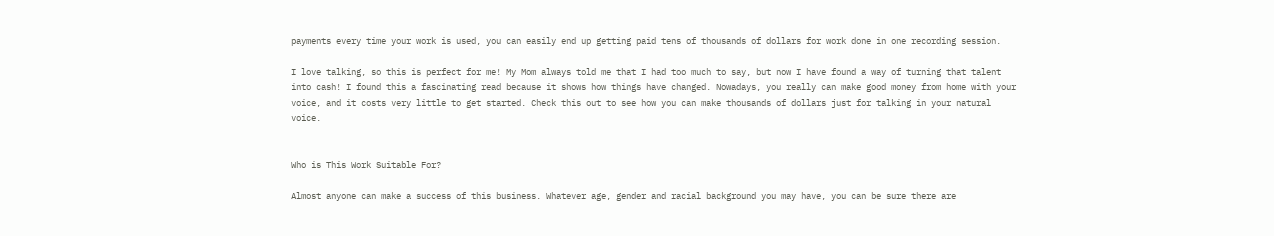payments every time your work is used, you can easily end up getting paid tens of thousands of dollars for work done in one recording session.

I love talking, so this is perfect for me! My Mom always told me that I had too much to say, but now I have found a way of turning that talent into cash! I found this a fascinating read because it shows how things have changed. Nowadays, you really can make good money from home with your voice, and it costs very little to get started. Check this out to see how you can make thousands of dollars just for talking in your natural voice.


Who is This Work Suitable For?

Almost anyone can make a success of this business. Whatever age, gender and racial background you may have, you can be sure there are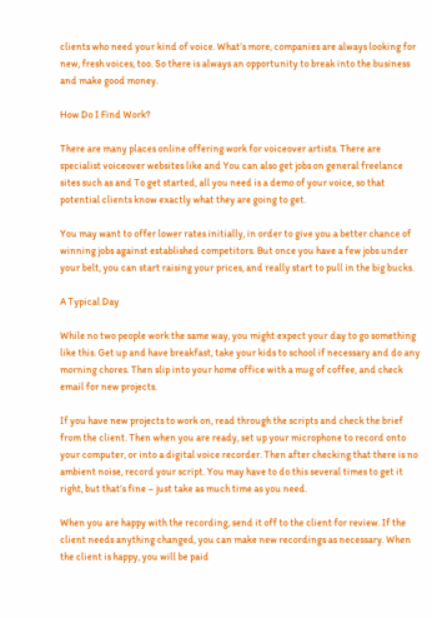clients who need your kind of voice. What’s more, companies are always looking for new, fresh voices, too. So there is always an opportunity to break into the business and make good money.

How Do I Find Work?

There are many places online offering work for voiceover artists. There are specialist voiceover websites like and You can also get jobs on general freelance sites such as and To get started, all you need is a demo of your voice, so that potential clients know exactly what they are going to get.

You may want to offer lower rates initially, in order to give you a better chance of winning jobs against established competitors. But once you have a few jobs under your belt, you can start raising your prices, and really start to pull in the big bucks.

A Typical Day

While no two people work the same way, you might expect your day to go something like this. Get up and have breakfast, take your kids to school if necessary and do any morning chores. Then slip into your home office with a mug of coffee, and check email for new projects.

If you have new projects to work on, read through the scripts and check the brief from the client. Then when you are ready, set up your microphone to record onto your computer, or into a digital voice recorder. Then after checking that there is no ambient noise, record your script. You may have to do this several times to get it right, but that’s fine – just take as much time as you need.

When you are happy with the recording, send it off to the client for review. If the client needs anything changed, you can make new recordings as necessary. When the client is happy, you will be paid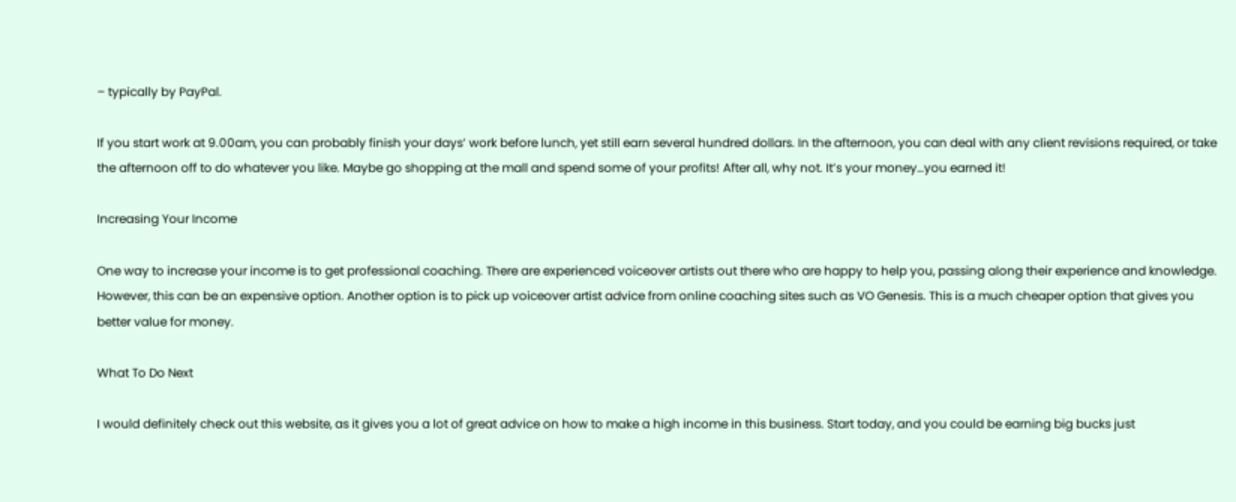– typically by PayPal.

If you start work at 9.00am, you can probably finish your days’ work before lunch, yet still earn several hundred dollars. In the afternoon, you can deal with any client revisions required, or take the afternoon off to do whatever you like. Maybe go shopping at the mall and spend some of your profits! After all, why not. It’s your money…you earned it!

Increasing Your Income

One way to increase your income is to get professional coaching. There are experienced voiceover artists out there who are happy to help you, passing along their experience and knowledge. However, this can be an expensive option. Another option is to pick up voiceover artist advice from online coaching sites such as VO Genesis. This is a much cheaper option that gives you better value for money.

What To Do Next

I would definitely check out this website, as it gives you a lot of great advice on how to make a high income in this business. Start today, and you could be earning big bucks just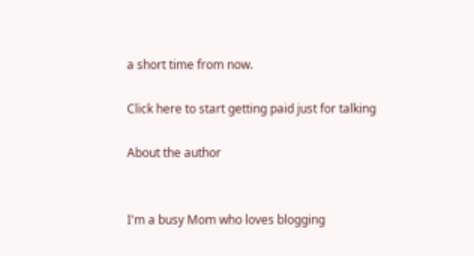a short time from now.

Click here to start getting paid just for talking

About the author


I'm a busy Mom who loves blogging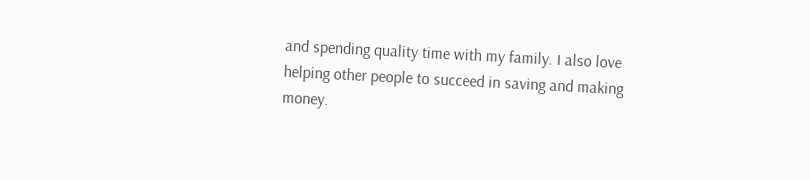and spending quality time with my family. I also love helping other people to succeed in saving and making money.